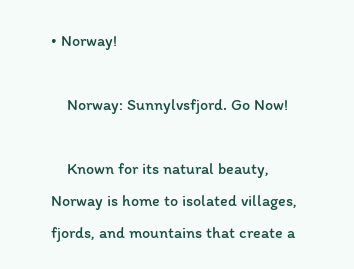• Norway!

    Norway: Sunnylvsfjord. Go Now!

    Known for its natural beauty, Norway is home to isolated villages, fjords, and mountains that create a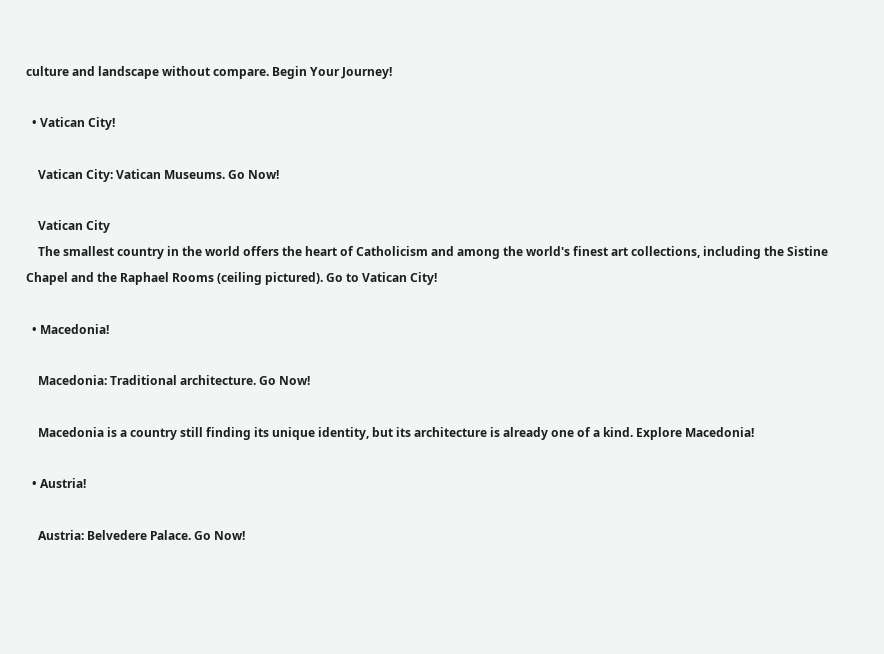culture and landscape without compare. Begin Your Journey!

  • Vatican City!

    Vatican City: Vatican Museums. Go Now!

    Vatican City
    The smallest country in the world offers the heart of Catholicism and among the world's finest art collections, including the Sistine Chapel and the Raphael Rooms (ceiling pictured). Go to Vatican City!

  • Macedonia!

    Macedonia: Traditional architecture. Go Now!

    Macedonia is a country still finding its unique identity, but its architecture is already one of a kind. Explore Macedonia!

  • Austria!

    Austria: Belvedere Palace. Go Now!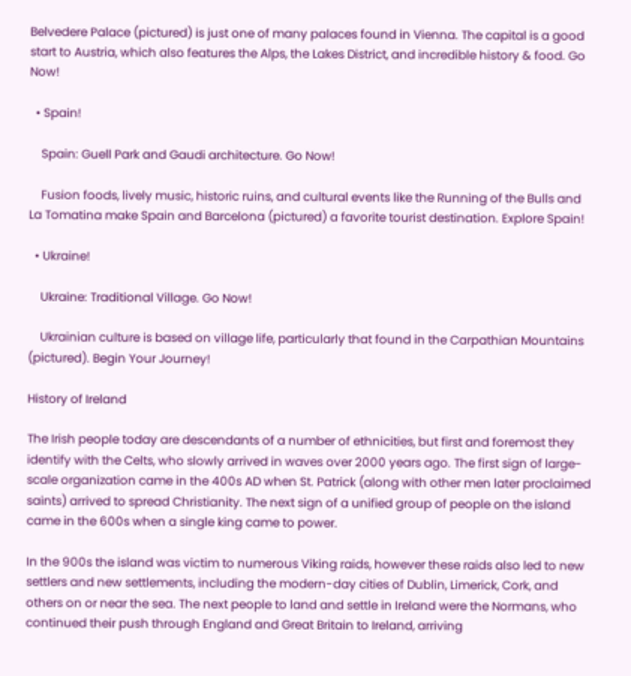Belvedere Palace (pictured) is just one of many palaces found in Vienna. The capital is a good start to Austria, which also features the Alps, the Lakes District, and incredible history & food. Go Now!

  • Spain!

    Spain: Guell Park and Gaudi architecture. Go Now!

    Fusion foods, lively music, historic ruins, and cultural events like the Running of the Bulls and La Tomatina make Spain and Barcelona (pictured) a favorite tourist destination. Explore Spain!

  • Ukraine!

    Ukraine: Traditional Village. Go Now!

    Ukrainian culture is based on village life, particularly that found in the Carpathian Mountains (pictured). Begin Your Journey!

History of Ireland

The Irish people today are descendants of a number of ethnicities, but first and foremost they identify with the Celts, who slowly arrived in waves over 2000 years ago. The first sign of large-scale organization came in the 400s AD when St. Patrick (along with other men later proclaimed saints) arrived to spread Christianity. The next sign of a unified group of people on the island came in the 600s when a single king came to power.

In the 900s the island was victim to numerous Viking raids, however these raids also led to new settlers and new settlements, including the modern-day cities of Dublin, Limerick, Cork, and others on or near the sea. The next people to land and settle in Ireland were the Normans, who continued their push through England and Great Britain to Ireland, arriving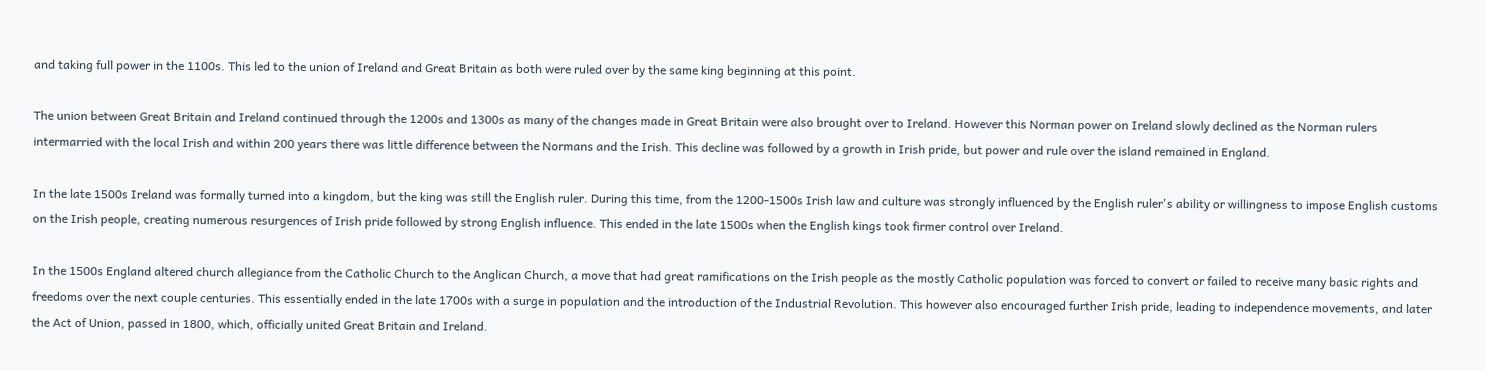and taking full power in the 1100s. This led to the union of Ireland and Great Britain as both were ruled over by the same king beginning at this point.

The union between Great Britain and Ireland continued through the 1200s and 1300s as many of the changes made in Great Britain were also brought over to Ireland. However this Norman power on Ireland slowly declined as the Norman rulers intermarried with the local Irish and within 200 years there was little difference between the Normans and the Irish. This decline was followed by a growth in Irish pride, but power and rule over the island remained in England.

In the late 1500s Ireland was formally turned into a kingdom, but the king was still the English ruler. During this time, from the 1200-1500s Irish law and culture was strongly influenced by the English ruler's ability or willingness to impose English customs on the Irish people, creating numerous resurgences of Irish pride followed by strong English influence. This ended in the late 1500s when the English kings took firmer control over Ireland.

In the 1500s England altered church allegiance from the Catholic Church to the Anglican Church, a move that had great ramifications on the Irish people as the mostly Catholic population was forced to convert or failed to receive many basic rights and freedoms over the next couple centuries. This essentially ended in the late 1700s with a surge in population and the introduction of the Industrial Revolution. This however also encouraged further Irish pride, leading to independence movements, and later the Act of Union, passed in 1800, which, officially united Great Britain and Ireland.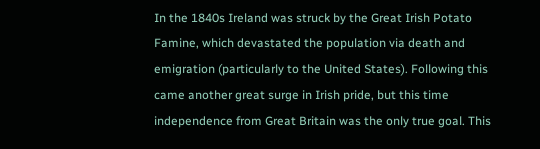In the 1840s Ireland was struck by the Great Irish Potato Famine, which devastated the population via death and emigration (particularly to the United States). Following this came another great surge in Irish pride, but this time independence from Great Britain was the only true goal. This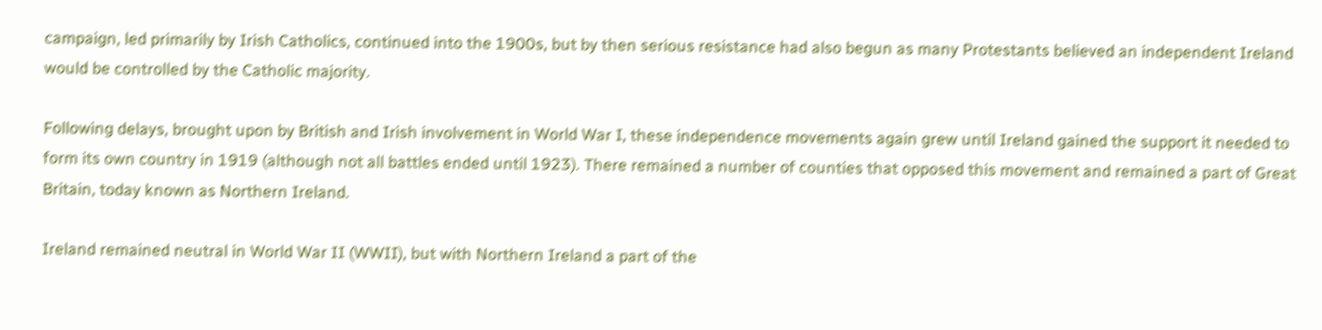campaign, led primarily by Irish Catholics, continued into the 1900s, but by then serious resistance had also begun as many Protestants believed an independent Ireland would be controlled by the Catholic majority.

Following delays, brought upon by British and Irish involvement in World War I, these independence movements again grew until Ireland gained the support it needed to form its own country in 1919 (although not all battles ended until 1923). There remained a number of counties that opposed this movement and remained a part of Great Britain, today known as Northern Ireland.

Ireland remained neutral in World War II (WWII), but with Northern Ireland a part of the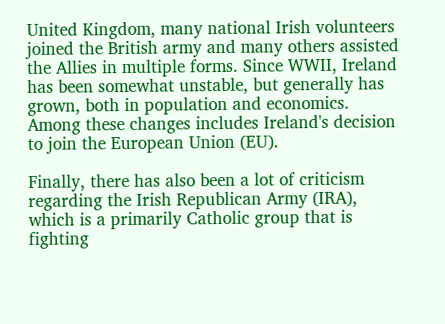United Kingdom, many national Irish volunteers joined the British army and many others assisted the Allies in multiple forms. Since WWII, Ireland has been somewhat unstable, but generally has grown, both in population and economics. Among these changes includes Ireland's decision to join the European Union (EU).

Finally, there has also been a lot of criticism regarding the Irish Republican Army (IRA), which is a primarily Catholic group that is fighting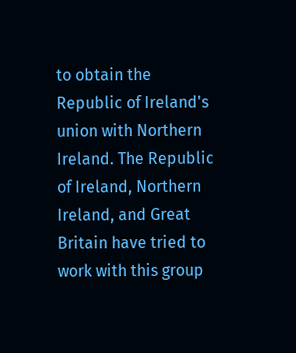to obtain the Republic of Ireland's union with Northern Ireland. The Republic of Ireland, Northern Ireland, and Great Britain have tried to work with this group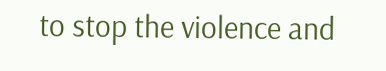to stop the violence and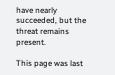have nearly succeeded, but the threat remains present.

This page was last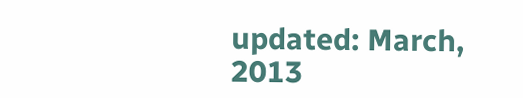updated: March, 2013